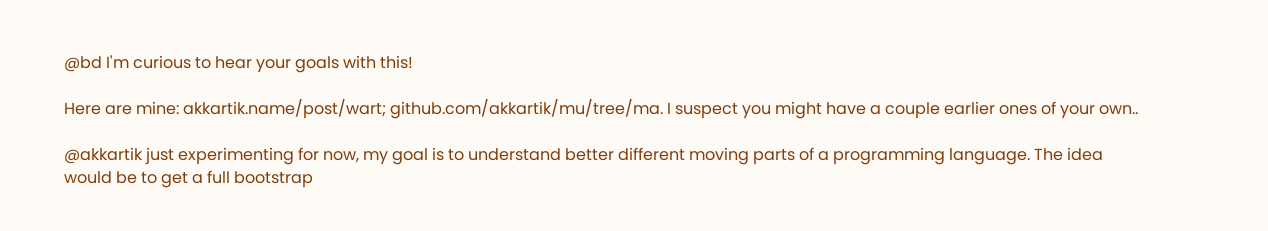@bd I'm curious to hear your goals with this!

Here are mine: akkartik.name/post/wart; github.com/akkartik/mu/tree/ma. I suspect you might have a couple earlier ones of your own..

@akkartik just experimenting for now, my goal is to understand better different moving parts of a programming language. The idea would be to get a full bootstrap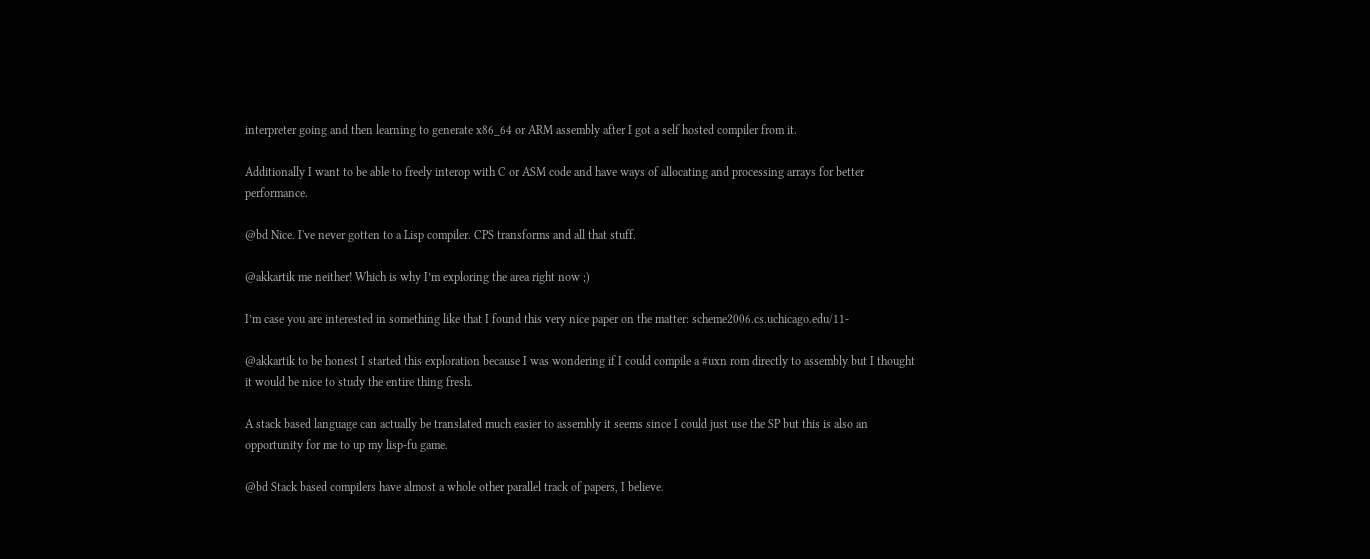interpreter going and then learning to generate x86_64 or ARM assembly after I got a self hosted compiler from it.

Additionally I want to be able to freely interop with C or ASM code and have ways of allocating and processing arrays for better performance.

@bd Nice. I've never gotten to a Lisp compiler. CPS transforms and all that stuff.

@akkartik me neither! Which is why I’m exploring the area right now ;)

I’m case you are interested in something like that I found this very nice paper on the matter: scheme2006.cs.uchicago.edu/11-

@akkartik to be honest I started this exploration because I was wondering if I could compile a #uxn rom directly to assembly but I thought it would be nice to study the entire thing fresh.

A stack based language can actually be translated much easier to assembly it seems since I could just use the SP but this is also an opportunity for me to up my lisp-fu game.

@bd Stack based compilers have almost a whole other parallel track of papers, I believe.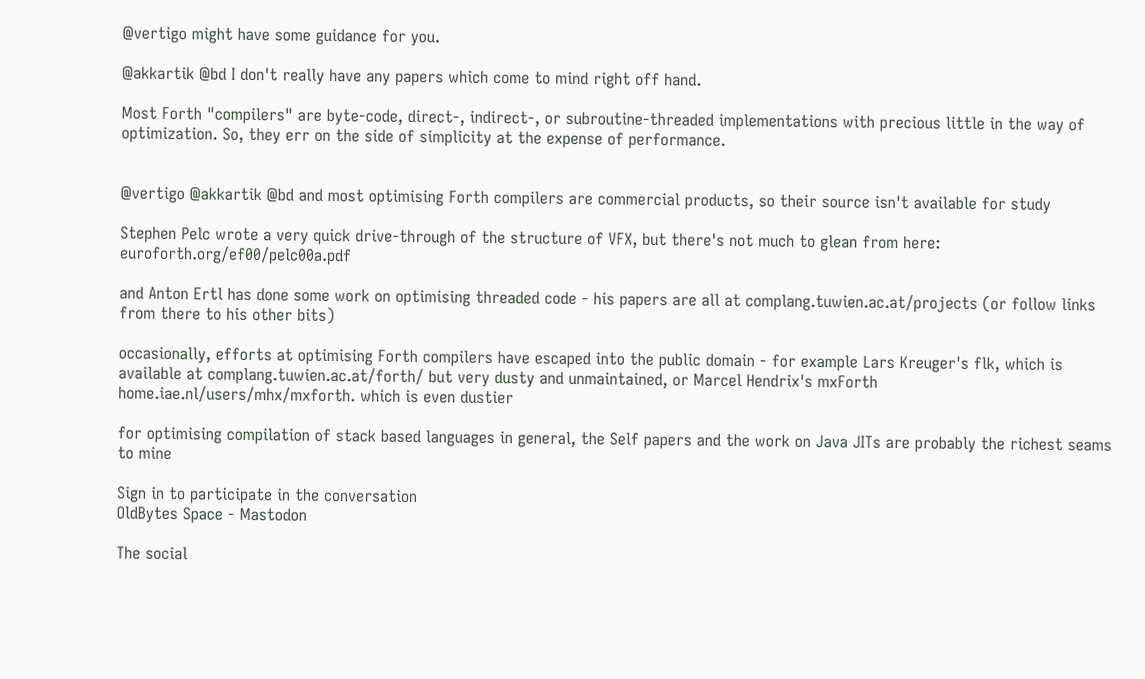@vertigo might have some guidance for you.

@akkartik @bd I don't really have any papers which come to mind right off hand.

Most Forth "compilers" are byte-code, direct-, indirect-, or subroutine-threaded implementations with precious little in the way of optimization. So, they err on the side of simplicity at the expense of performance.


@vertigo @akkartik @bd and most optimising Forth compilers are commercial products, so their source isn't available for study

Stephen Pelc wrote a very quick drive-through of the structure of VFX, but there's not much to glean from here: euroforth.org/ef00/pelc00a.pdf

and Anton Ertl has done some work on optimising threaded code - his papers are all at complang.tuwien.ac.at/projects (or follow links from there to his other bits)

occasionally, efforts at optimising Forth compilers have escaped into the public domain - for example Lars Kreuger's flk, which is available at complang.tuwien.ac.at/forth/ but very dusty and unmaintained, or Marcel Hendrix's mxForth home.iae.nl/users/mhx/mxforth. which is even dustier

for optimising compilation of stack based languages in general, the Self papers and the work on Java JITs are probably the richest seams to mine

Sign in to participate in the conversation
OldBytes Space - Mastodon

The social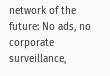network of the future: No ads, no corporate surveillance,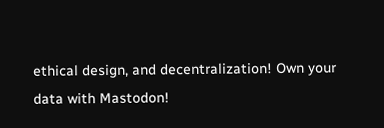ethical design, and decentralization! Own your data with Mastodon!